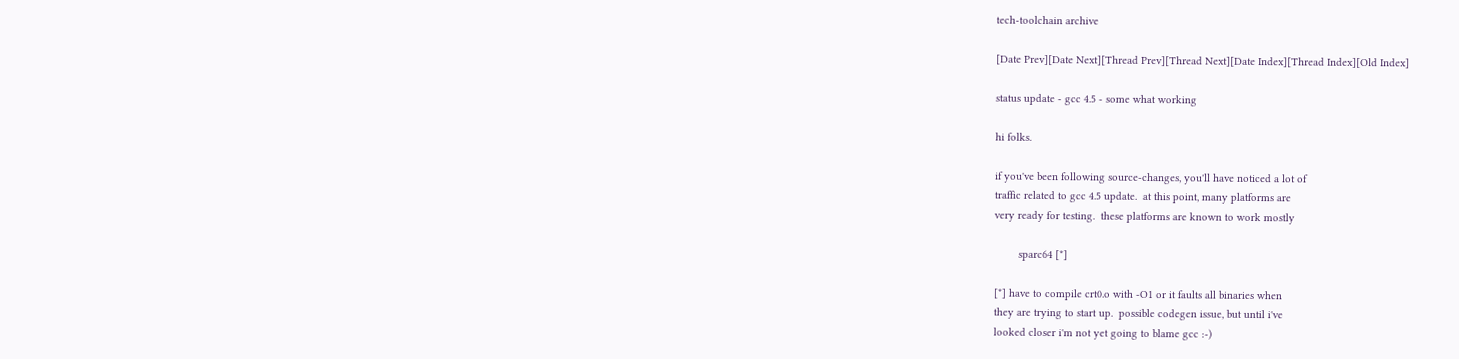tech-toolchain archive

[Date Prev][Date Next][Thread Prev][Thread Next][Date Index][Thread Index][Old Index]

status update - gcc 4.5 - some what working

hi folks.

if you've been following source-changes, you'll have noticed a lot of
traffic related to gcc 4.5 update.  at this point, many platforms are
very ready for testing.  these platforms are known to work mostly

        sparc64 [*]

[*] have to compile crt0.o with -O1 or it faults all binaries when
they are trying to start up.  possible codegen issue, but until i've
looked closer i'm not yet going to blame gcc :-)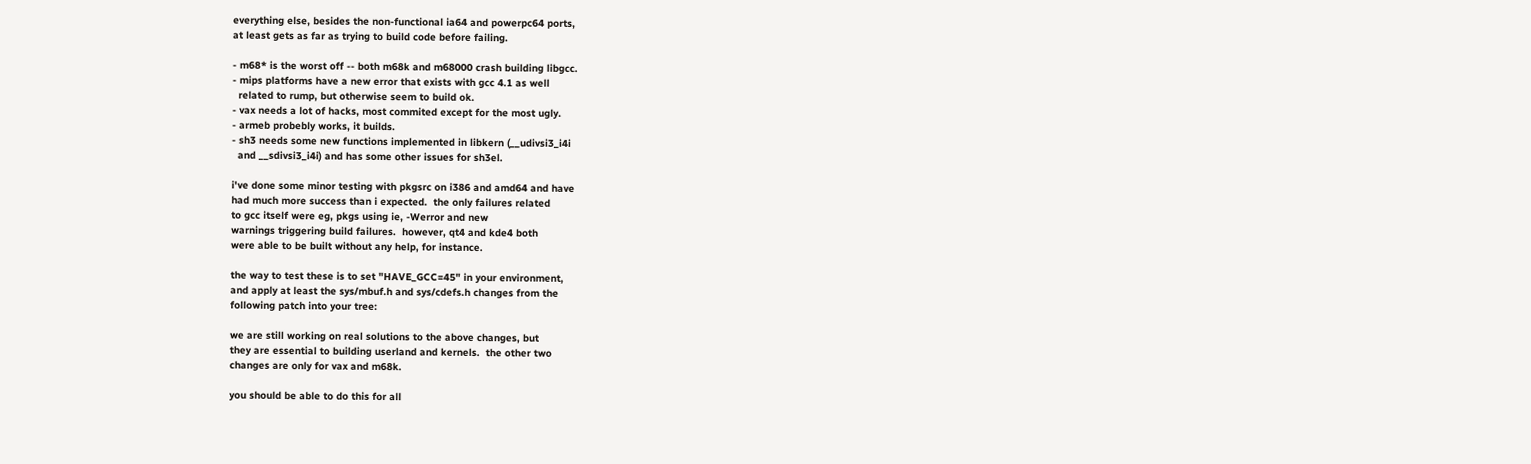everything else, besides the non-functional ia64 and powerpc64 ports,
at least gets as far as trying to build code before failing.

- m68* is the worst off -- both m68k and m68000 crash building libgcc.
- mips platforms have a new error that exists with gcc 4.1 as well
  related to rump, but otherwise seem to build ok.
- vax needs a lot of hacks, most commited except for the most ugly.
- armeb probebly works, it builds.
- sh3 needs some new functions implemented in libkern (__udivsi3_i4i
  and __sdivsi3_i4i) and has some other issues for sh3el.

i've done some minor testing with pkgsrc on i386 and amd64 and have
had much more success than i expected.  the only failures related
to gcc itself were eg, pkgs using ie, -Werror and new
warnings triggering build failures.  however, qt4 and kde4 both
were able to be built without any help, for instance.

the way to test these is to set "HAVE_GCC=45" in your environment,
and apply at least the sys/mbuf.h and sys/cdefs.h changes from the
following patch into your tree:

we are still working on real solutions to the above changes, but
they are essential to building userland and kernels.  the other two
changes are only for vax and m68k.

you should be able to do this for all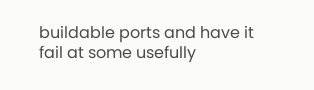buildable ports and have it
fail at some usefully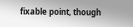fixable point, though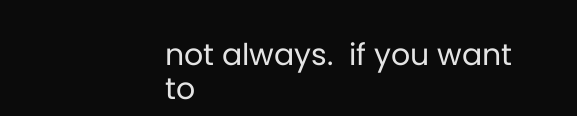not always.  if you want
to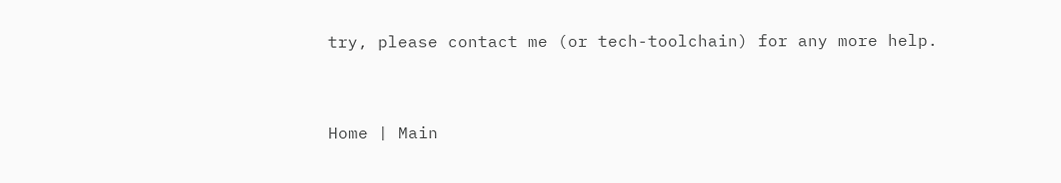try, please contact me (or tech-toolchain) for any more help.


Home | Main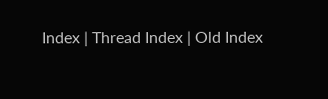Index | Thread Index | Old Index